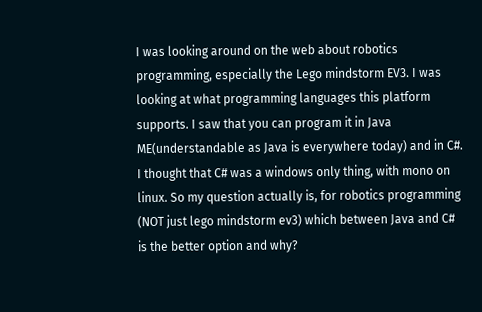I was looking around on the web about robotics programming, especially the Lego mindstorm EV3. I was looking at what programming languages this platform supports. I saw that you can program it in Java ME(understandable as Java is everywhere today) and in C#. I thought that C# was a windows only thing, with mono on linux. So my question actually is, for robotics programming (NOT just lego mindstorm ev3) which between Java and C# is the better option and why?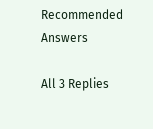Recommended Answers

All 3 Replies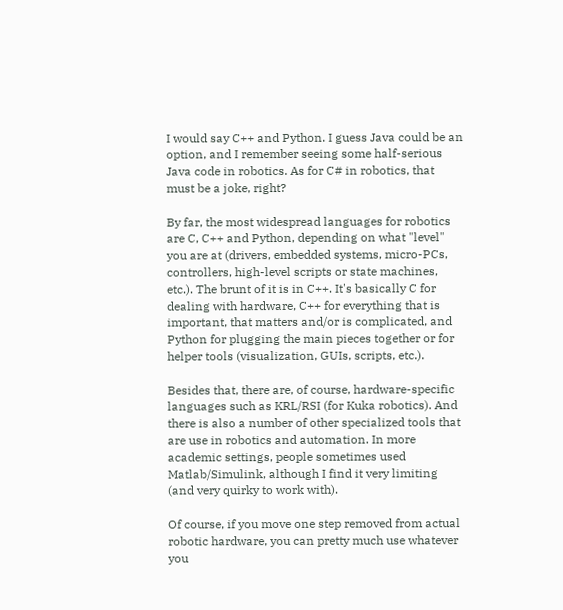I would say C++ and Python. I guess Java could be an option, and I remember seeing some half-serious Java code in robotics. As for C# in robotics, that must be a joke, right?

By far, the most widespread languages for robotics are C, C++ and Python, depending on what "level" you are at (drivers, embedded systems, micro-PCs, controllers, high-level scripts or state machines, etc.). The brunt of it is in C++. It's basically C for dealing with hardware, C++ for everything that is important, that matters and/or is complicated, and Python for plugging the main pieces together or for helper tools (visualization, GUIs, scripts, etc.).

Besides that, there are, of course, hardware-specific languages such as KRL/RSI (for Kuka robotics). And there is also a number of other specialized tools that are use in robotics and automation. In more academic settings, people sometimes used Matlab/Simulink, although I find it very limiting (and very quirky to work with).

Of course, if you move one step removed from actual robotic hardware, you can pretty much use whatever you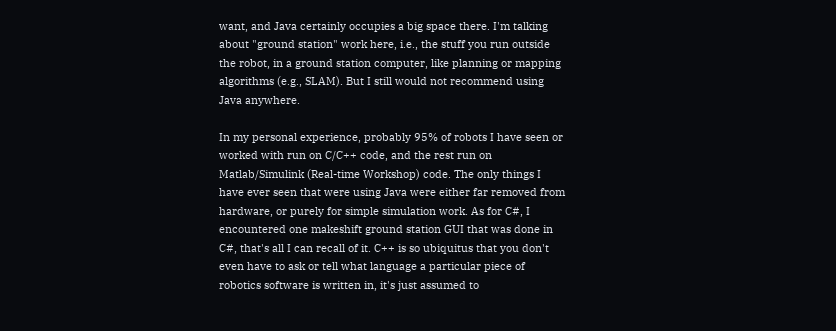want, and Java certainly occupies a big space there. I'm talking about "ground station" work here, i.e., the stuff you run outside the robot, in a ground station computer, like planning or mapping algorithms (e.g., SLAM). But I still would not recommend using Java anywhere.

In my personal experience, probably 95% of robots I have seen or worked with run on C/C++ code, and the rest run on Matlab/Simulink (Real-time Workshop) code. The only things I have ever seen that were using Java were either far removed from hardware, or purely for simple simulation work. As for C#, I encountered one makeshift ground station GUI that was done in C#, that's all I can recall of it. C++ is so ubiquitus that you don't even have to ask or tell what language a particular piece of robotics software is written in, it's just assumed to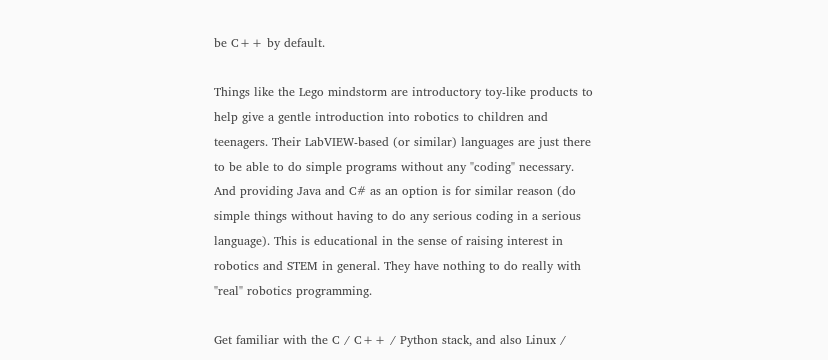be C++ by default.

Things like the Lego mindstorm are introductory toy-like products to help give a gentle introduction into robotics to children and teenagers. Their LabVIEW-based (or similar) languages are just there to be able to do simple programs without any "coding" necessary. And providing Java and C# as an option is for similar reason (do simple things without having to do any serious coding in a serious language). This is educational in the sense of raising interest in robotics and STEM in general. They have nothing to do really with "real" robotics programming.

Get familiar with the C / C++ / Python stack, and also Linux /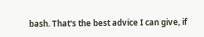bash. That's the best advice I can give, if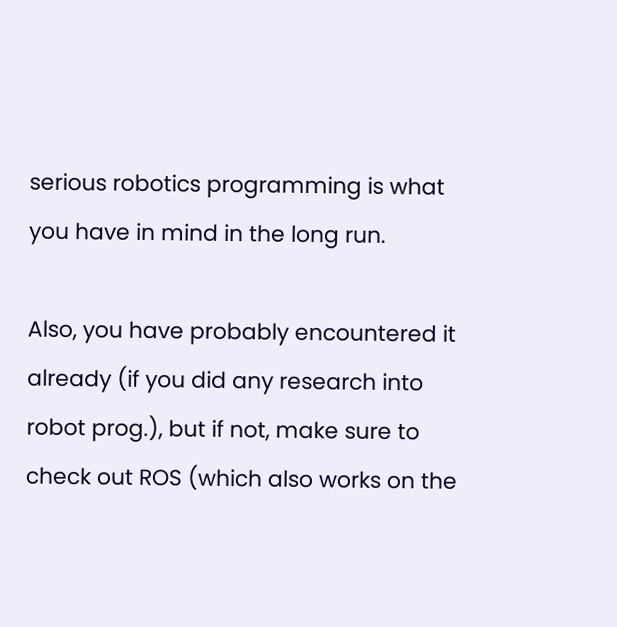serious robotics programming is what you have in mind in the long run.

Also, you have probably encountered it already (if you did any research into robot prog.), but if not, make sure to check out ROS (which also works on the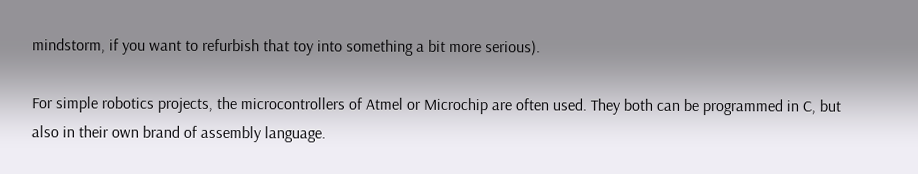mindstorm, if you want to refurbish that toy into something a bit more serious).

For simple robotics projects, the microcontrollers of Atmel or Microchip are often used. They both can be programmed in C, but also in their own brand of assembly language.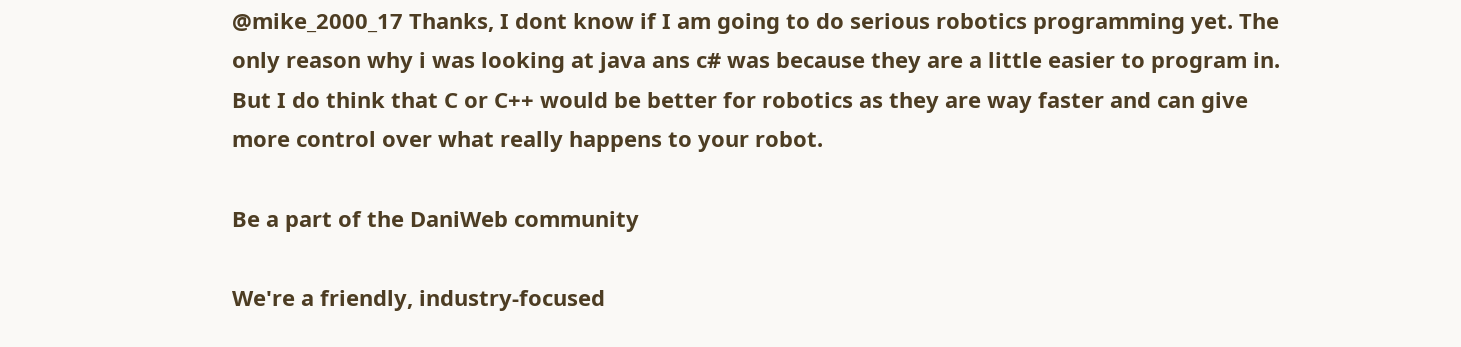@mike_2000_17 Thanks, I dont know if I am going to do serious robotics programming yet. The only reason why i was looking at java ans c# was because they are a little easier to program in. But I do think that C or C++ would be better for robotics as they are way faster and can give more control over what really happens to your robot.

Be a part of the DaniWeb community

We're a friendly, industry-focused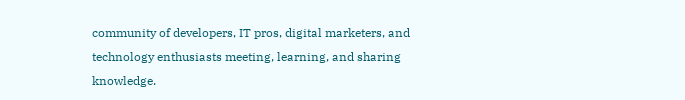community of developers, IT pros, digital marketers, and technology enthusiasts meeting, learning, and sharing knowledge.